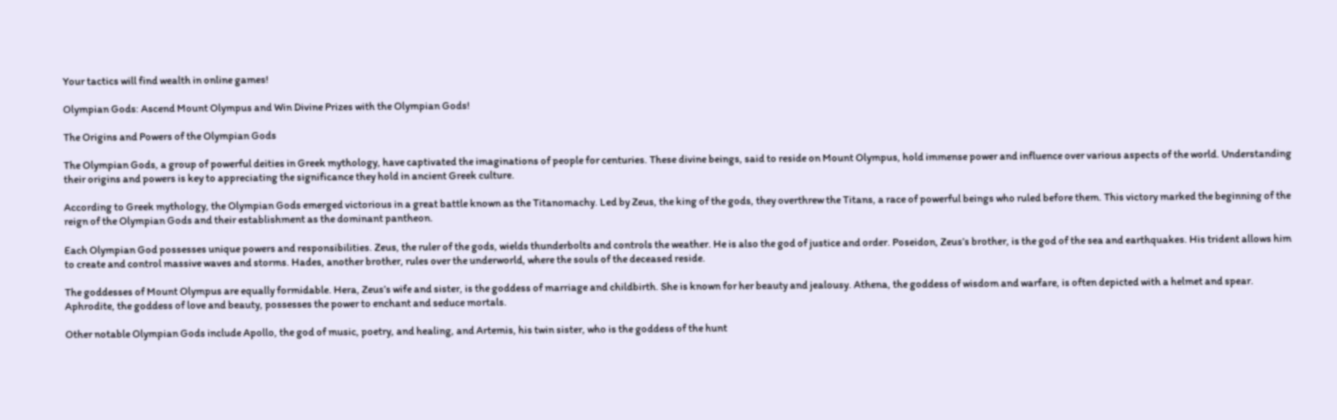Your tactics will find wealth in online games!

Olympian Gods: Ascend Mount Olympus and Win Divine Prizes with the Olympian Gods!

The Origins and Powers of the Olympian Gods

The Olympian Gods, a group of powerful deities in Greek mythology, have captivated the imaginations of people for centuries. These divine beings, said to reside on Mount Olympus, hold immense power and influence over various aspects of the world. Understanding their origins and powers is key to appreciating the significance they hold in ancient Greek culture.

According to Greek mythology, the Olympian Gods emerged victorious in a great battle known as the Titanomachy. Led by Zeus, the king of the gods, they overthrew the Titans, a race of powerful beings who ruled before them. This victory marked the beginning of the reign of the Olympian Gods and their establishment as the dominant pantheon.

Each Olympian God possesses unique powers and responsibilities. Zeus, the ruler of the gods, wields thunderbolts and controls the weather. He is also the god of justice and order. Poseidon, Zeus’s brother, is the god of the sea and earthquakes. His trident allows him to create and control massive waves and storms. Hades, another brother, rules over the underworld, where the souls of the deceased reside.

The goddesses of Mount Olympus are equally formidable. Hera, Zeus’s wife and sister, is the goddess of marriage and childbirth. She is known for her beauty and jealousy. Athena, the goddess of wisdom and warfare, is often depicted with a helmet and spear. Aphrodite, the goddess of love and beauty, possesses the power to enchant and seduce mortals.

Other notable Olympian Gods include Apollo, the god of music, poetry, and healing, and Artemis, his twin sister, who is the goddess of the hunt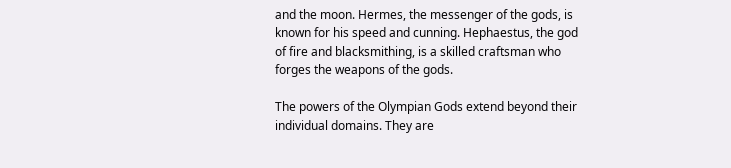and the moon. Hermes, the messenger of the gods, is known for his speed and cunning. Hephaestus, the god of fire and blacksmithing, is a skilled craftsman who forges the weapons of the gods.

The powers of the Olympian Gods extend beyond their individual domains. They are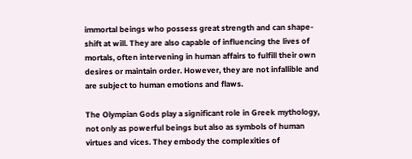immortal beings who possess great strength and can shape-shift at will. They are also capable of influencing the lives of mortals, often intervening in human affairs to fulfill their own desires or maintain order. However, they are not infallible and are subject to human emotions and flaws.

The Olympian Gods play a significant role in Greek mythology, not only as powerful beings but also as symbols of human virtues and vices. They embody the complexities of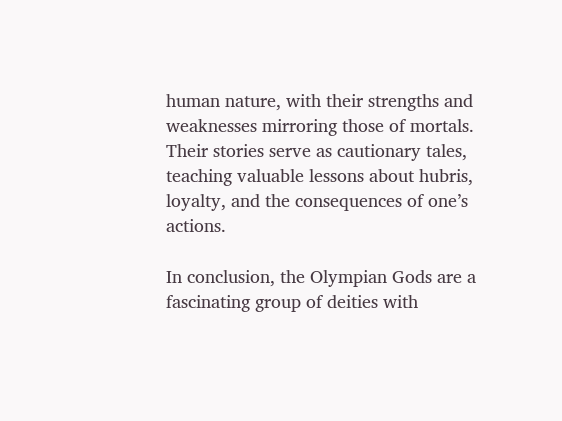human nature, with their strengths and weaknesses mirroring those of mortals. Their stories serve as cautionary tales, teaching valuable lessons about hubris, loyalty, and the consequences of one’s actions.

In conclusion, the Olympian Gods are a fascinating group of deities with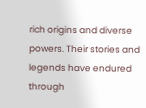rich origins and diverse powers. Their stories and legends have endured through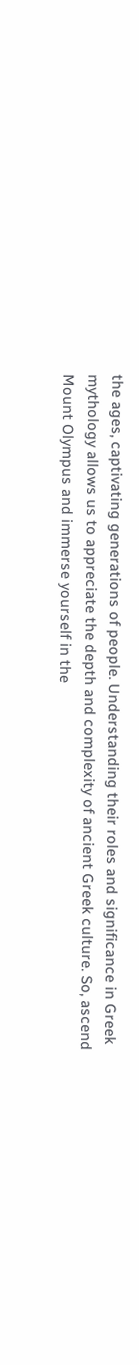the ages, captivating generations of people. Understanding their roles and significance in Greek mythology allows us to appreciate the depth and complexity of ancient Greek culture. So, ascend Mount Olympus and immerse yourself in the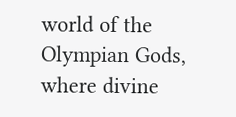world of the Olympian Gods, where divine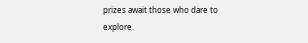prizes await those who dare to explore.